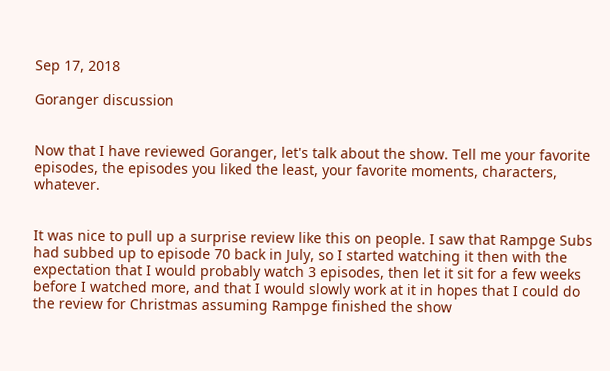Sep 17, 2018

Goranger discussion


Now that I have reviewed Goranger, let's talk about the show. Tell me your favorite episodes, the episodes you liked the least, your favorite moments, characters, whatever.


It was nice to pull up a surprise review like this on people. I saw that Rampge Subs had subbed up to episode 70 back in July, so I started watching it then with the expectation that I would probably watch 3 episodes, then let it sit for a few weeks before I watched more, and that I would slowly work at it in hopes that I could do the review for Christmas assuming Rampge finished the show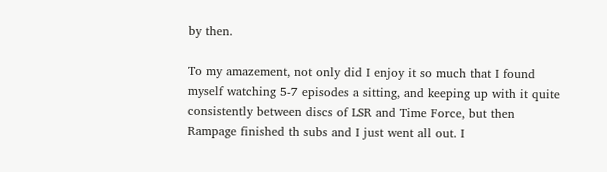by then.

To my amazement, not only did I enjoy it so much that I found myself watching 5-7 episodes a sitting, and keeping up with it quite consistently between discs of LSR and Time Force, but then Rampage finished th subs and I just went all out. I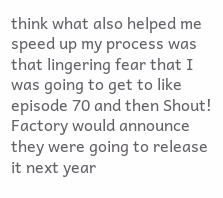think what also helped me speed up my process was that lingering fear that I was going to get to like episode 70 and then Shout! Factory would announce they were going to release it next year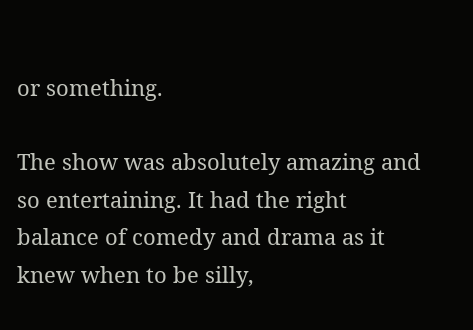or something.

The show was absolutely amazing and so entertaining. It had the right balance of comedy and drama as it knew when to be silly,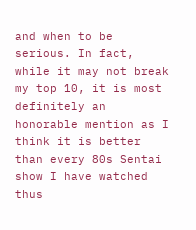and when to be serious. In fact, while it may not break my top 10, it is most definitely an honorable mention as I think it is better than every 80s Sentai show I have watched thus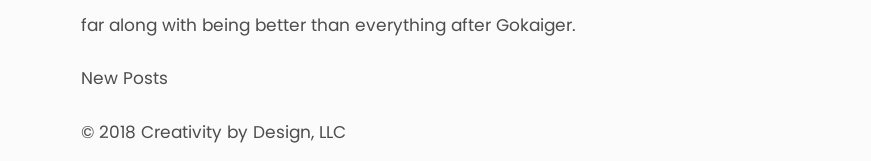far along with being better than everything after Gokaiger.

New Posts

© 2018 Creativity by Design, LLC